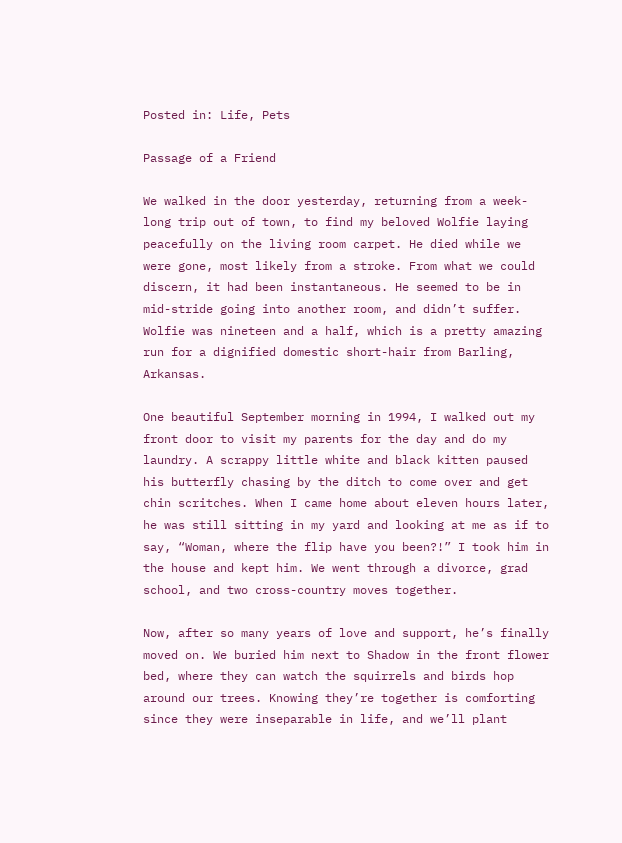Posted in: Life, Pets

Passage of a Friend

We walked in the door yesterday, returning from a week-long trip out of town, to find my beloved Wolfie laying peacefully on the living room carpet. He died while we were gone, most likely from a stroke. From what we could discern, it had been instantaneous. He seemed to be in mid-stride going into another room, and didn’t suffer. Wolfie was nineteen and a half, which is a pretty amazing run for a dignified domestic short-hair from Barling, Arkansas.

One beautiful September morning in 1994, I walked out my front door to visit my parents for the day and do my laundry. A scrappy little white and black kitten paused his butterfly chasing by the ditch to come over and get chin scritches. When I came home about eleven hours later, he was still sitting in my yard and looking at me as if to say, “Woman, where the flip have you been?!” I took him in the house and kept him. We went through a divorce, grad school, and two cross-country moves together.

Now, after so many years of love and support, he’s finally moved on. We buried him next to Shadow in the front flower bed, where they can watch the squirrels and birds hop around our trees. Knowing they’re together is comforting since they were inseparable in life, and we’ll plant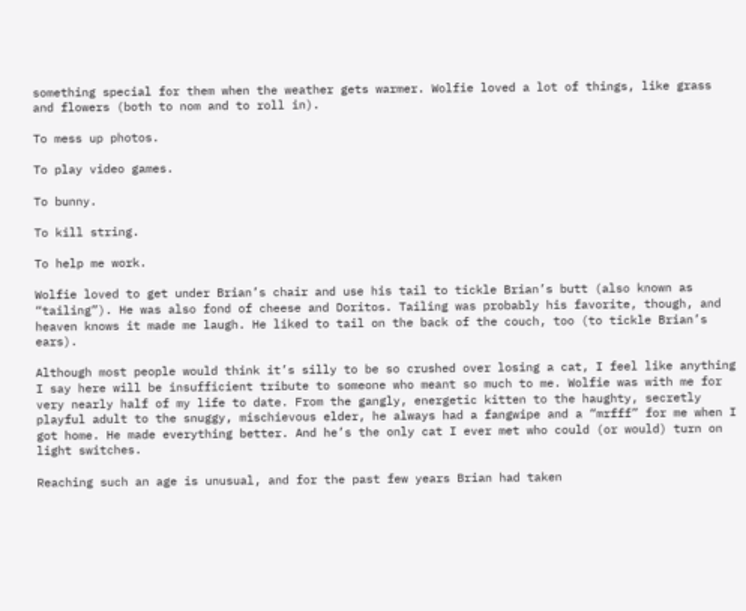something special for them when the weather gets warmer. Wolfie loved a lot of things, like grass and flowers (both to nom and to roll in).

To mess up photos.

To play video games.

To bunny.

To kill string.

To help me work.

Wolfie loved to get under Brian’s chair and use his tail to tickle Brian’s butt (also known as “tailing”). He was also fond of cheese and Doritos. Tailing was probably his favorite, though, and heaven knows it made me laugh. He liked to tail on the back of the couch, too (to tickle Brian’s ears).

Although most people would think it’s silly to be so crushed over losing a cat, I feel like anything I say here will be insufficient tribute to someone who meant so much to me. Wolfie was with me for very nearly half of my life to date. From the gangly, energetic kitten to the haughty, secretly playful adult to the snuggy, mischievous elder, he always had a fangwipe and a “mrfff” for me when I got home. He made everything better. And he’s the only cat I ever met who could (or would) turn on light switches.

Reaching such an age is unusual, and for the past few years Brian had taken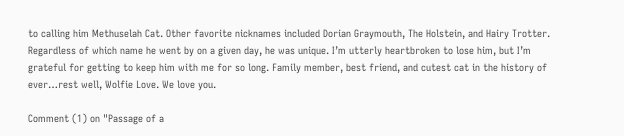to calling him Methuselah Cat. Other favorite nicknames included Dorian Graymouth, The Holstein, and Hairy Trotter. Regardless of which name he went by on a given day, he was unique. I’m utterly heartbroken to lose him, but I’m grateful for getting to keep him with me for so long. Family member, best friend, and cutest cat in the history of ever…rest well, Wolfie Love. We love you.

Comment (1) on "Passage of a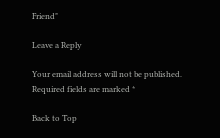Friend"

Leave a Reply

Your email address will not be published. Required fields are marked *

Back to Top